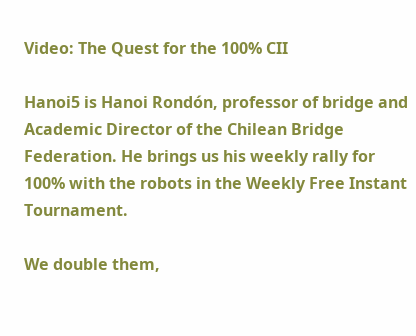Video: The Quest for the 100% CII

Hanoi5 is Hanoi Rondón, professor of bridge and Academic Director of the Chilean Bridge Federation. He brings us his weekly rally for 100% with the robots in the Weekly Free Instant Tournament.

We double them,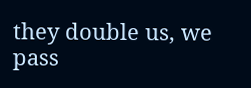they double us, we pass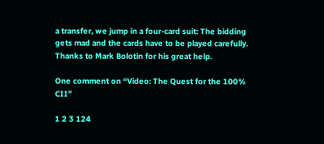a transfer, we jump in a four-card suit: The bidding gets mad and the cards have to be played carefully. Thanks to Mark Bolotin for his great help.

One comment on “Video: The Quest for the 100% CII”

1 2 3 124